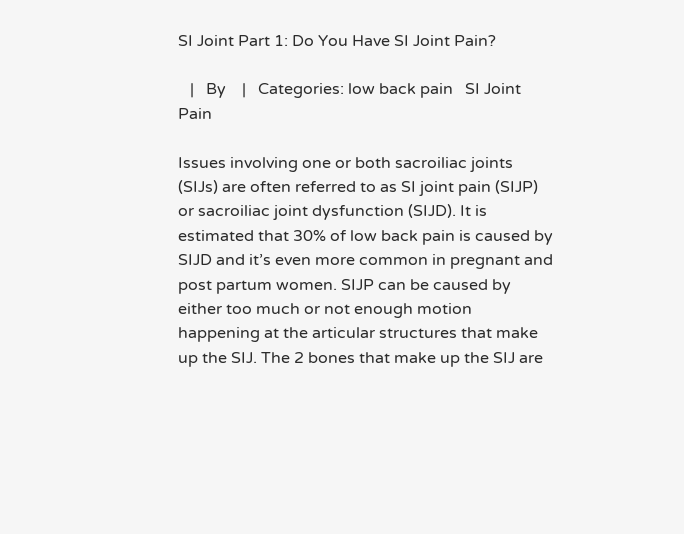SI Joint Part 1: Do You Have SI Joint Pain?

   |   By    |   Categories: low back pain   SI Joint Pain

Issues involving one or both sacroiliac joints (SIJs) are often referred to as SI joint pain (SIJP) or sacroiliac joint dysfunction (SIJD). It is estimated that 30% of low back pain is caused by SIJD and it’s even more common in pregnant and post partum women. SIJP can be caused by either too much or not enough motion happening at the articular structures that make up the SIJ. The 2 bones that make up the SIJ are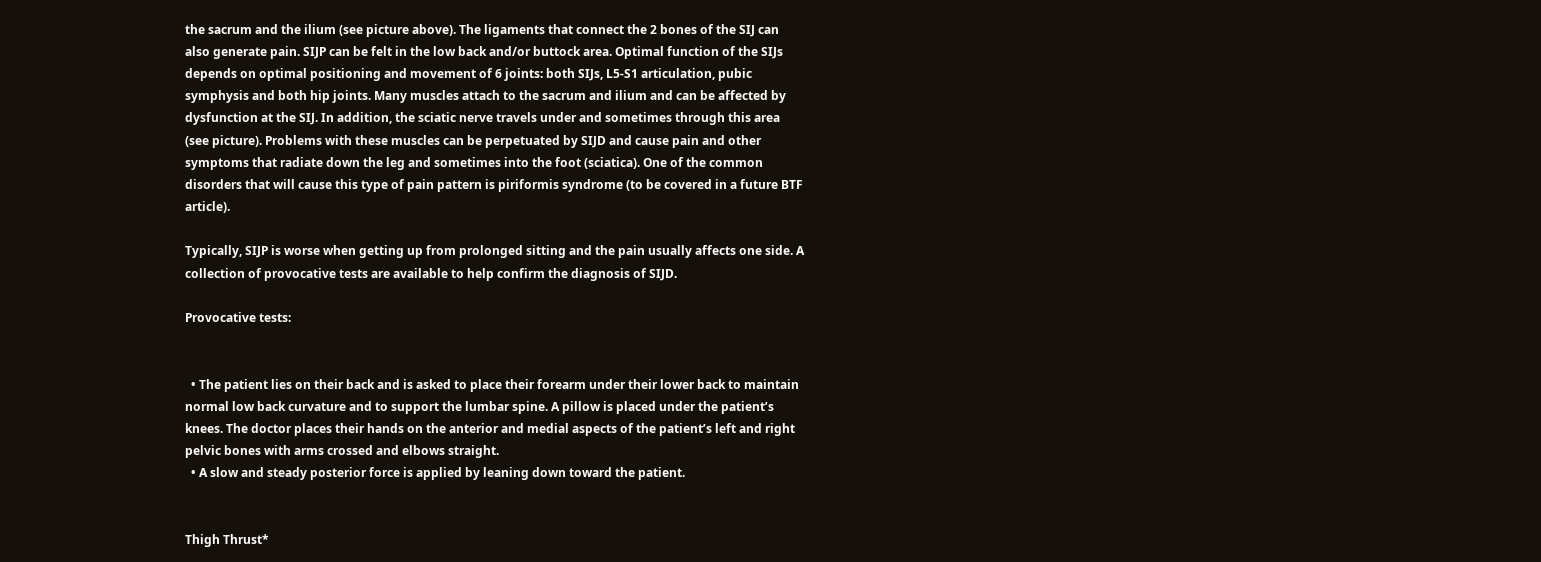the sacrum and the ilium (see picture above). The ligaments that connect the 2 bones of the SIJ can also generate pain. SIJP can be felt in the low back and/or buttock area. Optimal function of the SIJs depends on optimal positioning and movement of 6 joints: both SIJs, L5-S1 articulation, pubic symphysis and both hip joints. Many muscles attach to the sacrum and ilium and can be affected by dysfunction at the SIJ. In addition, the sciatic nerve travels under and sometimes through this area (see picture). Problems with these muscles can be perpetuated by SIJD and cause pain and other symptoms that radiate down the leg and sometimes into the foot (sciatica). One of the common disorders that will cause this type of pain pattern is piriformis syndrome (to be covered in a future BTF article).

Typically, SIJP is worse when getting up from prolonged sitting and the pain usually affects one side. A collection of provocative tests are available to help confirm the diagnosis of SIJD.

Provocative tests:


  • The patient lies on their back and is asked to place their forearm under their lower back to maintain normal low back curvature and to support the lumbar spine. A pillow is placed under the patient’s knees. The doctor places their hands on the anterior and medial aspects of the patient’s left and right pelvic bones with arms crossed and elbows straight.
  • A slow and steady posterior force is applied by leaning down toward the patient.


Thigh Thrust*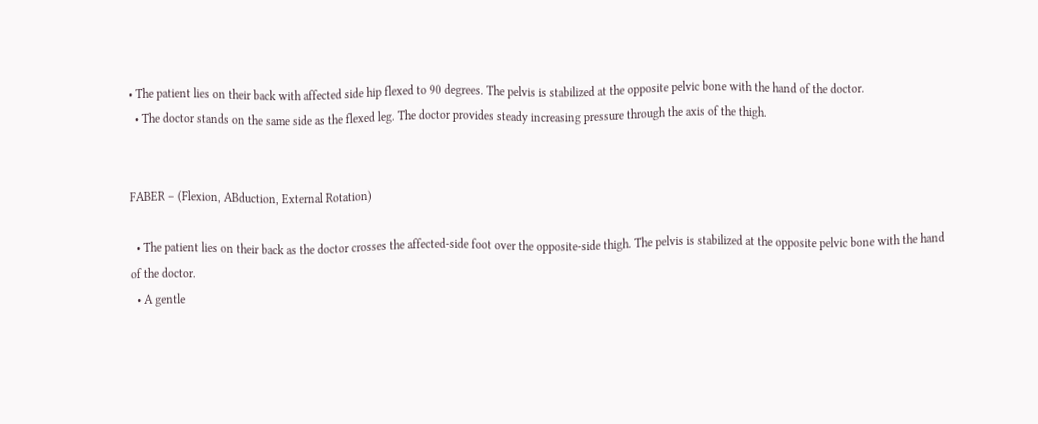• The patient lies on their back with affected side hip flexed to 90 degrees. The pelvis is stabilized at the opposite pelvic bone with the hand of the doctor.
  • The doctor stands on the same side as the flexed leg. The doctor provides steady increasing pressure through the axis of the thigh.


FABER – (Flexion, ABduction, External Rotation)

  • The patient lies on their back as the doctor crosses the affected-side foot over the opposite-side thigh. The pelvis is stabilized at the opposite pelvic bone with the hand of the doctor.
  • A gentle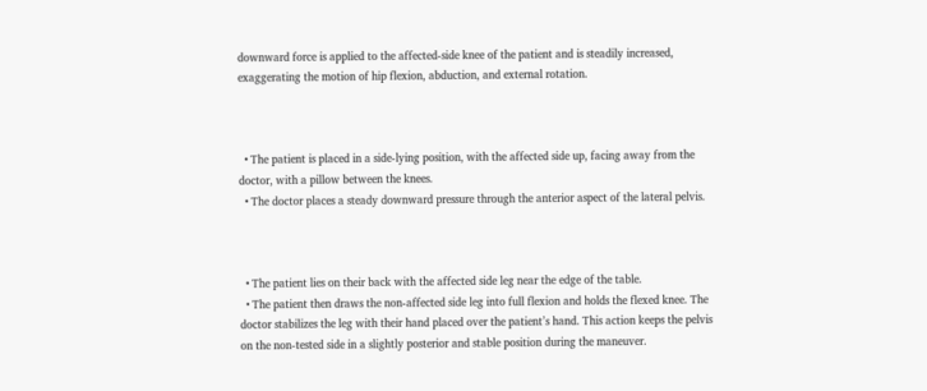downward force is applied to the affected-side knee of the patient and is steadily increased, exaggerating the motion of hip flexion, abduction, and external rotation.



  • The patient is placed in a side-lying position, with the affected side up, facing away from the doctor, with a pillow between the knees.
  • The doctor places a steady downward pressure through the anterior aspect of the lateral pelvis.



  • The patient lies on their back with the affected side leg near the edge of the table.
  • The patient then draws the non-affected side leg into full flexion and holds the flexed knee. The doctor stabilizes the leg with their hand placed over the patient’s hand. This action keeps the pelvis on the non-tested side in a slightly posterior and stable position during the maneuver.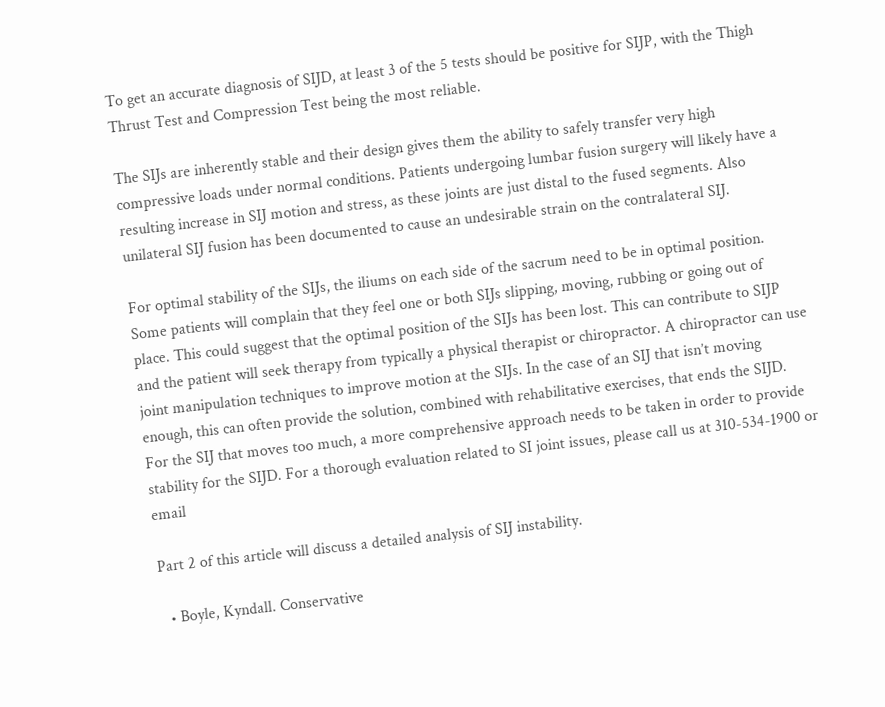To get an accurate diagnosis of SIJD, at least 3 of the 5 tests should be positive for SIJP, with the Thigh Thrust Test and Compression Test being the most reliable.

The SIJs are inherently stable and their design gives them the ability to safely transfer very high compressive loads under normal conditions. Patients undergoing lumbar fusion surgery will likely have a resulting increase in SIJ motion and stress, as these joints are just distal to the fused segments. Also unilateral SIJ fusion has been documented to cause an undesirable strain on the contralateral SIJ.

For optimal stability of the SIJs, the iliums on each side of the sacrum need to be in optimal position. Some patients will complain that they feel one or both SIJs slipping, moving, rubbing or going out of place. This could suggest that the optimal position of the SIJs has been lost. This can contribute to SIJP and the patient will seek therapy from typically a physical therapist or chiropractor. A chiropractor can use joint manipulation techniques to improve motion at the SIJs. In the case of an SIJ that isn’t moving enough, this can often provide the solution, combined with rehabilitative exercises, that ends the SIJD. For the SIJ that moves too much, a more comprehensive approach needs to be taken in order to provide stability for the SIJD. For a thorough evaluation related to SI joint issues, please call us at 310-534-1900 or email

Part 2 of this article will discuss a detailed analysis of SIJ instability.

  • Boyle, Kyndall. Conservative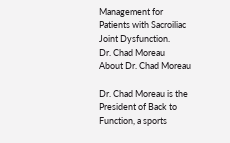Management for Patients with Sacroiliac Joint Dysfunction.
Dr. Chad Moreau
About Dr. Chad Moreau

Dr. Chad Moreau is the President of Back to Function, a sports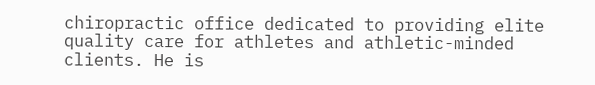chiropractic office dedicated to providing elite quality care for athletes and athletic-minded clients. He is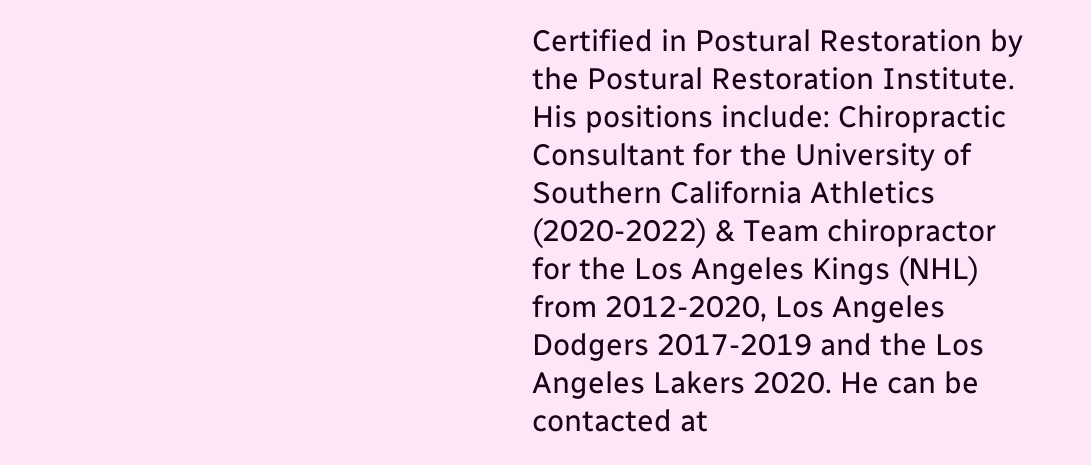Certified in Postural Restoration by the Postural Restoration Institute. His positions include: Chiropractic Consultant for the University of Southern California Athletics (2020-2022) & Team chiropractor for the Los Angeles Kings (NHL) from 2012-2020, Los Angeles Dodgers 2017-2019 and the Los Angeles Lakers 2020. He can be contacted at